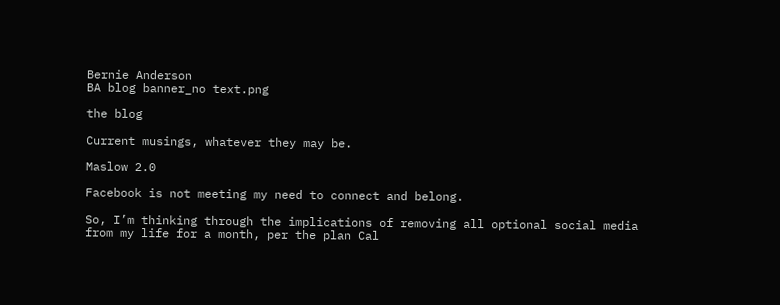Bernie Anderson
BA blog banner_no text.png

the blog

Current musings, whatever they may be.

Maslow 2.0

Facebook is not meeting my need to connect and belong.

So, I’m thinking through the implications of removing all optional social media from my life for a month, per the plan Cal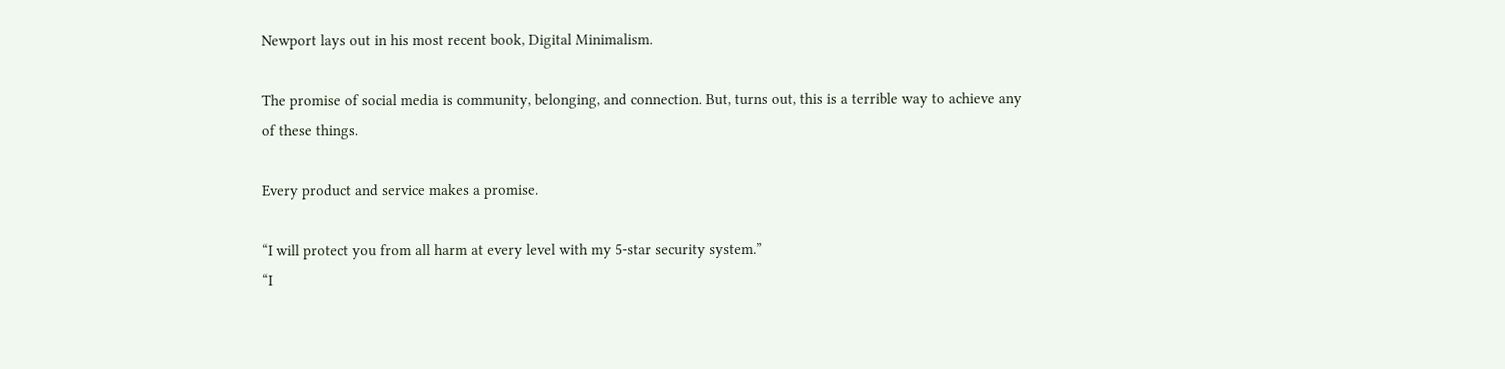Newport lays out in his most recent book, Digital Minimalism.

The promise of social media is community, belonging, and connection. But, turns out, this is a terrible way to achieve any of these things.

Every product and service makes a promise.

“I will protect you from all harm at every level with my 5-star security system.”
“I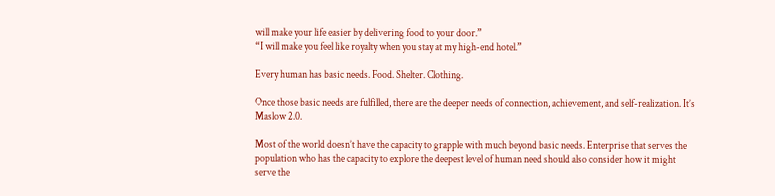will make your life easier by delivering food to your door.”
“I will make you feel like royalty when you stay at my high-end hotel.”

Every human has basic needs. Food. Shelter. Clothing.

Once those basic needs are fulfilled, there are the deeper needs of connection, achievement, and self-realization. It’s Maslow 2.0.

Most of the world doesn’t have the capacity to grapple with much beyond basic needs. Enterprise that serves the population who has the capacity to explore the deepest level of human need should also consider how it might serve the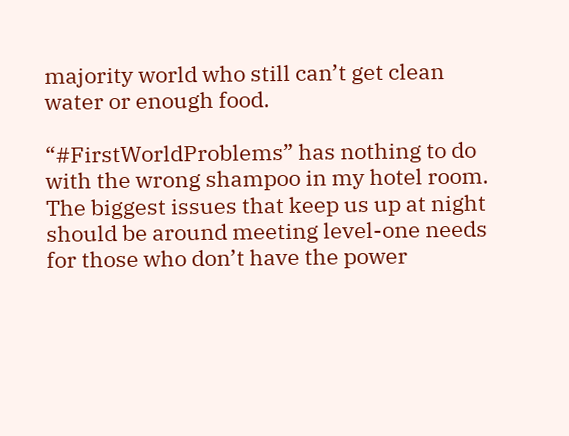majority world who still can’t get clean water or enough food.

“#FirstWorldProblems” has nothing to do with the wrong shampoo in my hotel room. The biggest issues that keep us up at night should be around meeting level-one needs for those who don’t have the power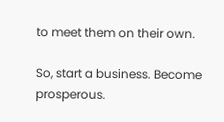to meet them on their own.

So, start a business. Become prosperous.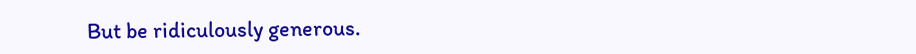But be ridiculously generous.